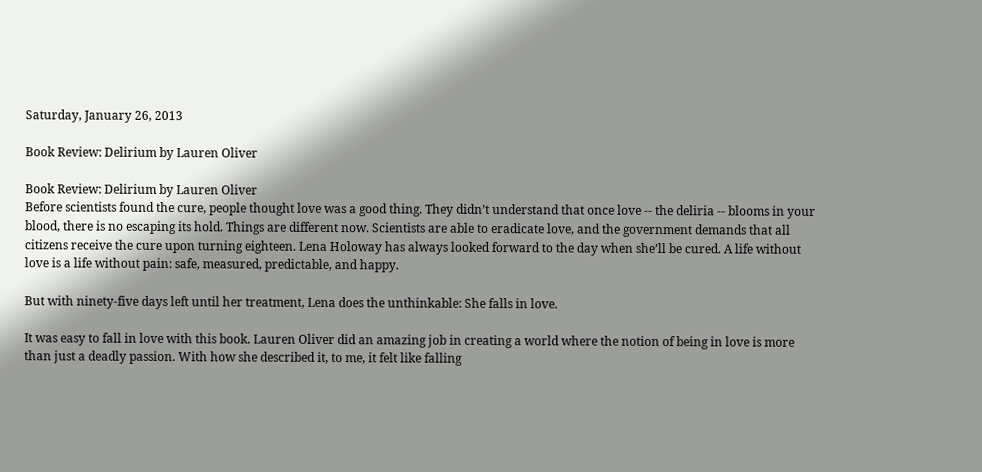Saturday, January 26, 2013

Book Review: Delirium by Lauren Oliver

Book Review: Delirium by Lauren Oliver
Before scientists found the cure, people thought love was a good thing. They didn’t understand that once love -- the deliria -- blooms in your blood, there is no escaping its hold. Things are different now. Scientists are able to eradicate love, and the government demands that all citizens receive the cure upon turning eighteen. Lena Holoway has always looked forward to the day when she’ll be cured. A life without love is a life without pain: safe, measured, predictable, and happy.

But with ninety-five days left until her treatment, Lena does the unthinkable: She falls in love.

It was easy to fall in love with this book. Lauren Oliver did an amazing job in creating a world where the notion of being in love is more than just a deadly passion. With how she described it, to me, it felt like falling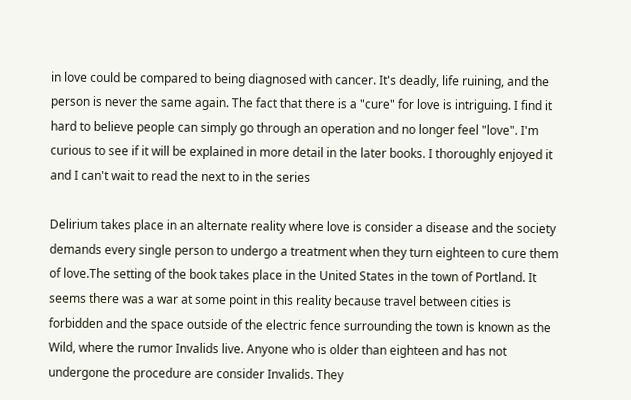in love could be compared to being diagnosed with cancer. It's deadly, life ruining, and the person is never the same again. The fact that there is a "cure" for love is intriguing. I find it hard to believe people can simply go through an operation and no longer feel "love". I'm curious to see if it will be explained in more detail in the later books. I thoroughly enjoyed it and I can't wait to read the next to in the series

Delirium takes place in an alternate reality where love is consider a disease and the society demands every single person to undergo a treatment when they turn eighteen to cure them of love.The setting of the book takes place in the United States in the town of Portland. It seems there was a war at some point in this reality because travel between cities is forbidden and the space outside of the electric fence surrounding the town is known as the Wild, where the rumor Invalids live. Anyone who is older than eighteen and has not undergone the procedure are consider Invalids. They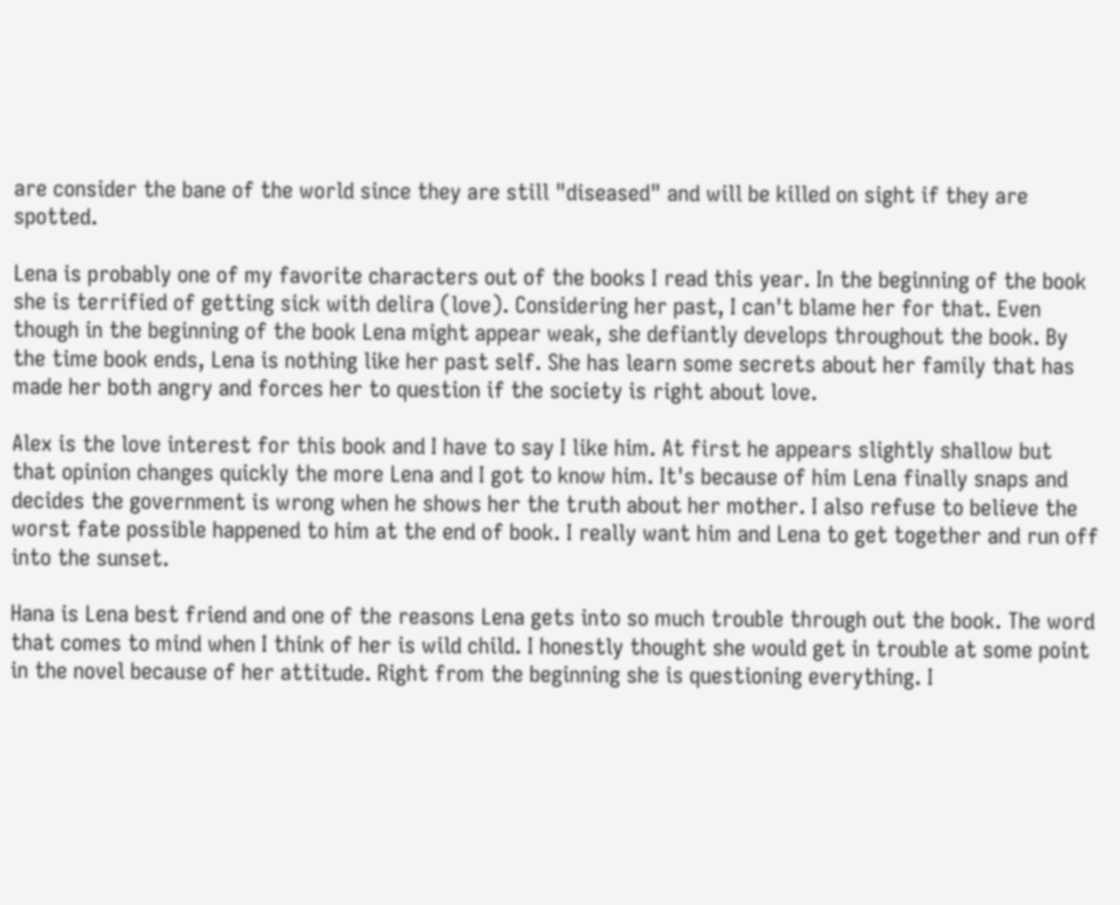are consider the bane of the world since they are still "diseased" and will be killed on sight if they are spotted.

Lena is probably one of my favorite characters out of the books I read this year. In the beginning of the book she is terrified of getting sick with delira (love). Considering her past, I can't blame her for that. Even though in the beginning of the book Lena might appear weak, she defiantly develops throughout the book. By the time book ends, Lena is nothing like her past self. She has learn some secrets about her family that has made her both angry and forces her to question if the society is right about love.

Alex is the love interest for this book and I have to say I like him. At first he appears slightly shallow but that opinion changes quickly the more Lena and I got to know him. It's because of him Lena finally snaps and decides the government is wrong when he shows her the truth about her mother. I also refuse to believe the worst fate possible happened to him at the end of book. I really want him and Lena to get together and run off into the sunset.

Hana is Lena best friend and one of the reasons Lena gets into so much trouble through out the book. The word that comes to mind when I think of her is wild child. I honestly thought she would get in trouble at some point in the novel because of her attitude. Right from the beginning she is questioning everything. I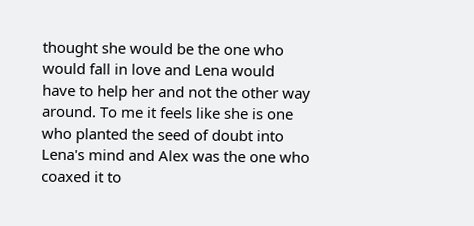thought she would be the one who would fall in love and Lena would have to help her and not the other way around. To me it feels like she is one who planted the seed of doubt into Lena's mind and Alex was the one who coaxed it to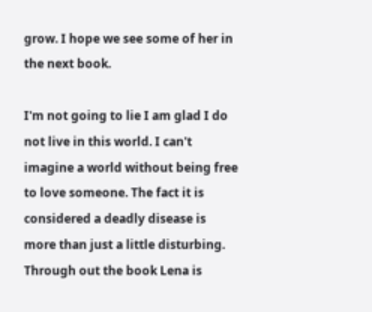grow. I hope we see some of her in the next book.

I'm not going to lie I am glad I do not live in this world. I can't imagine a world without being free to love someone. The fact it is considered a deadly disease is more than just a little disturbing. Through out the book Lena is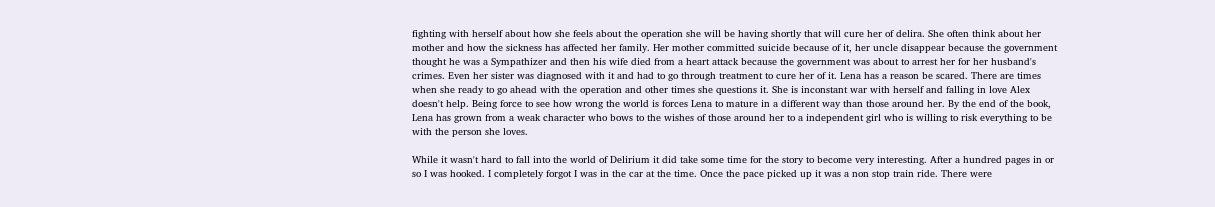fighting with herself about how she feels about the operation she will be having shortly that will cure her of delira. She often think about her mother and how the sickness has affected her family. Her mother committed suicide because of it, her uncle disappear because the government thought he was a Sympathizer and then his wife died from a heart attack because the government was about to arrest her for her husband's crimes. Even her sister was diagnosed with it and had to go through treatment to cure her of it. Lena has a reason be scared. There are times when she ready to go ahead with the operation and other times she questions it. She is inconstant war with herself and falling in love Alex doesn't help. Being force to see how wrong the world is forces Lena to mature in a different way than those around her. By the end of the book, Lena has grown from a weak character who bows to the wishes of those around her to a independent girl who is willing to risk everything to be with the person she loves.

While it wasn't hard to fall into the world of Delirium it did take some time for the story to become very interesting. After a hundred pages in or so I was hooked. I completely forgot I was in the car at the time. Once the pace picked up it was a non stop train ride. There were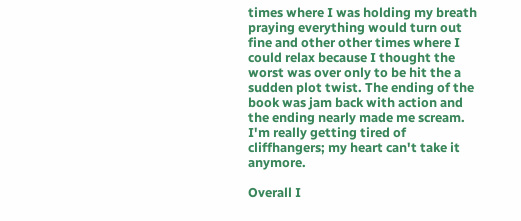times where I was holding my breath praying everything would turn out fine and other other times where I could relax because I thought the worst was over only to be hit the a sudden plot twist. The ending of the book was jam back with action and the ending nearly made me scream. I'm really getting tired of cliffhangers; my heart can't take it anymore.

Overall I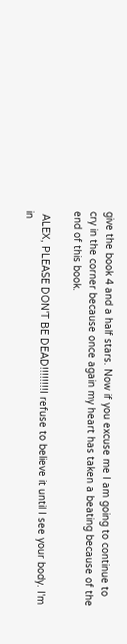give the book 4 and a half stars. Now if you excuse me I am going to continue to cry in the corner because once again my heart has taken a beating because of the end of this book.

 ALEX, PLEASE DON'T BE DEAD!!!!!!!!I refuse to believe it until I see your body. I'm in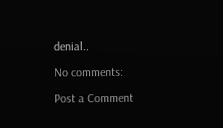denial..

No comments:

Post a Comment